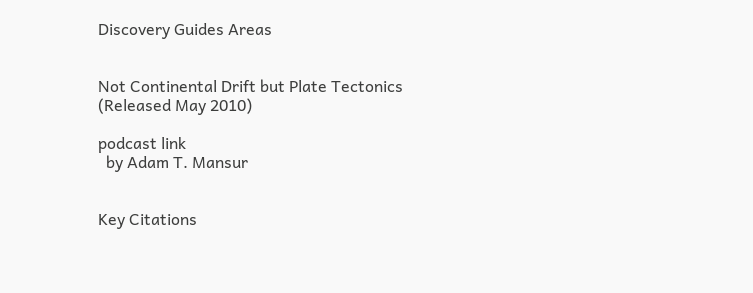Discovery Guides Areas


Not Continental Drift but Plate Tectonics
(Released May 2010)

podcast link
  by Adam T. Mansur


Key Citations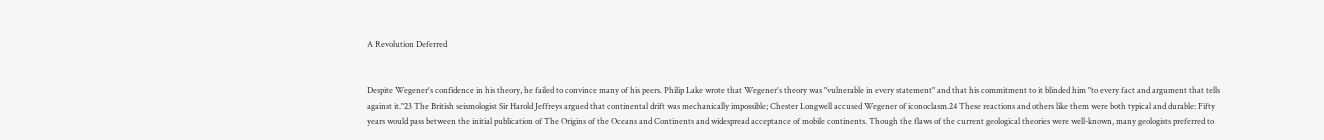A Revolution Deferred


Despite Wegener's confidence in his theory, he failed to convince many of his peers. Philip Lake wrote that Wegener's theory was "vulnerable in every statement" and that his commitment to it blinded him "to every fact and argument that tells against it."23 The British seismologist Sir Harold Jeffreys argued that continental drift was mechanically impossible; Chester Longwell accused Wegener of iconoclasm.24 These reactions and others like them were both typical and durable: Fifty years would pass between the initial publication of The Origins of the Oceans and Continents and widespread acceptance of mobile continents. Though the flaws of the current geological theories were well-known, many geologists preferred to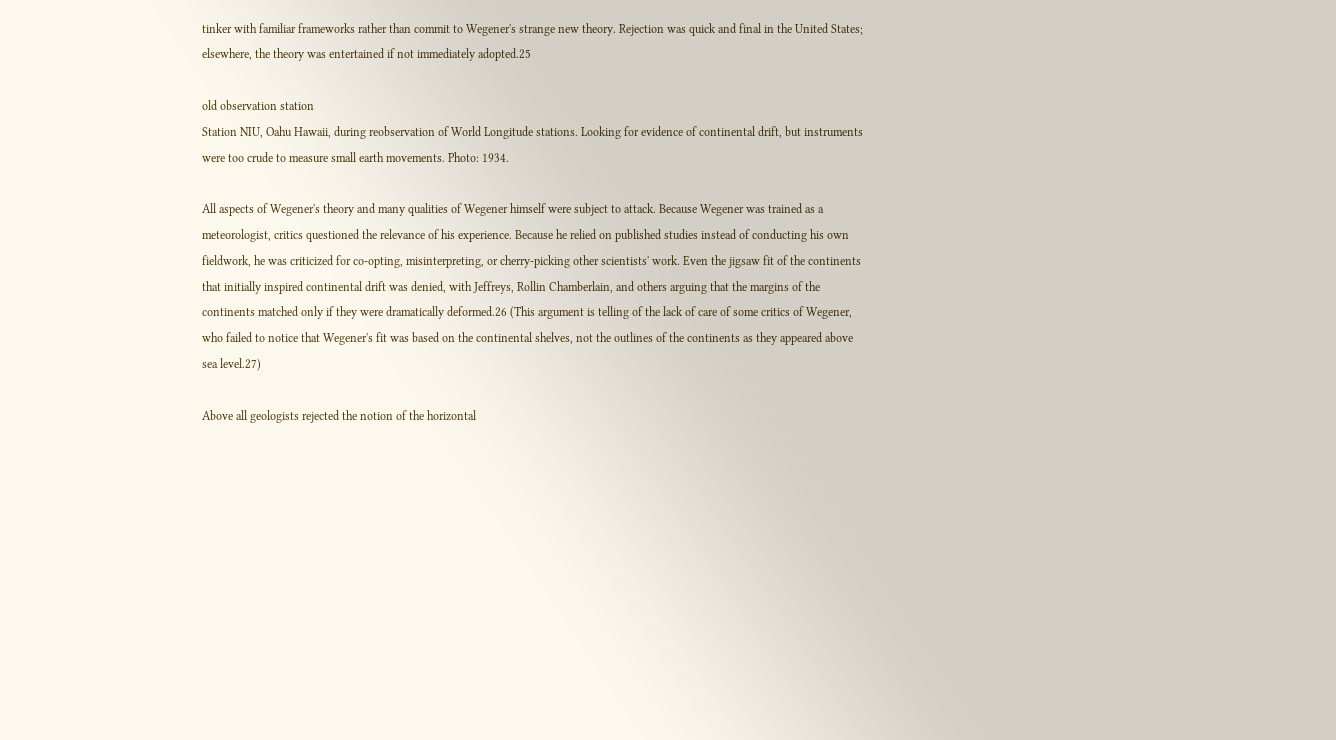tinker with familiar frameworks rather than commit to Wegener's strange new theory. Rejection was quick and final in the United States; elsewhere, the theory was entertained if not immediately adopted.25

old observation station
Station NIU, Oahu Hawaii, during reobservation of World Longitude stations. Looking for evidence of continental drift, but instruments were too crude to measure small earth movements. Photo: 1934.

All aspects of Wegener's theory and many qualities of Wegener himself were subject to attack. Because Wegener was trained as a meteorologist, critics questioned the relevance of his experience. Because he relied on published studies instead of conducting his own fieldwork, he was criticized for co-opting, misinterpreting, or cherry-picking other scientists' work. Even the jigsaw fit of the continents that initially inspired continental drift was denied, with Jeffreys, Rollin Chamberlain, and others arguing that the margins of the continents matched only if they were dramatically deformed.26 (This argument is telling of the lack of care of some critics of Wegener, who failed to notice that Wegener's fit was based on the continental shelves, not the outlines of the continents as they appeared above sea level.27)

Above all geologists rejected the notion of the horizontal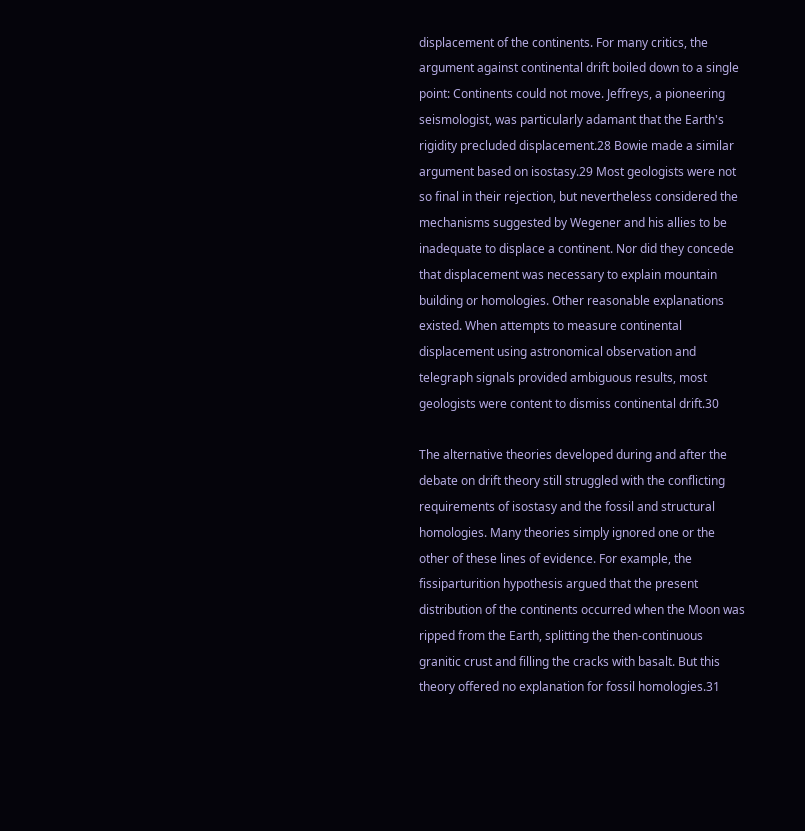displacement of the continents. For many critics, the argument against continental drift boiled down to a single point: Continents could not move. Jeffreys, a pioneering seismologist, was particularly adamant that the Earth's rigidity precluded displacement.28 Bowie made a similar argument based on isostasy.29 Most geologists were not so final in their rejection, but nevertheless considered the mechanisms suggested by Wegener and his allies to be inadequate to displace a continent. Nor did they concede that displacement was necessary to explain mountain building or homologies. Other reasonable explanations existed. When attempts to measure continental displacement using astronomical observation and telegraph signals provided ambiguous results, most geologists were content to dismiss continental drift.30

The alternative theories developed during and after the debate on drift theory still struggled with the conflicting requirements of isostasy and the fossil and structural homologies. Many theories simply ignored one or the other of these lines of evidence. For example, the fissiparturition hypothesis argued that the present distribution of the continents occurred when the Moon was ripped from the Earth, splitting the then-continuous granitic crust and filling the cracks with basalt. But this theory offered no explanation for fossil homologies.31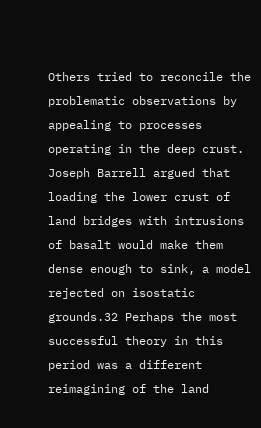Others tried to reconcile the problematic observations by appealing to processes operating in the deep crust. Joseph Barrell argued that loading the lower crust of land bridges with intrusions of basalt would make them dense enough to sink, a model rejected on isostatic grounds.32 Perhaps the most successful theory in this period was a different reimagining of the land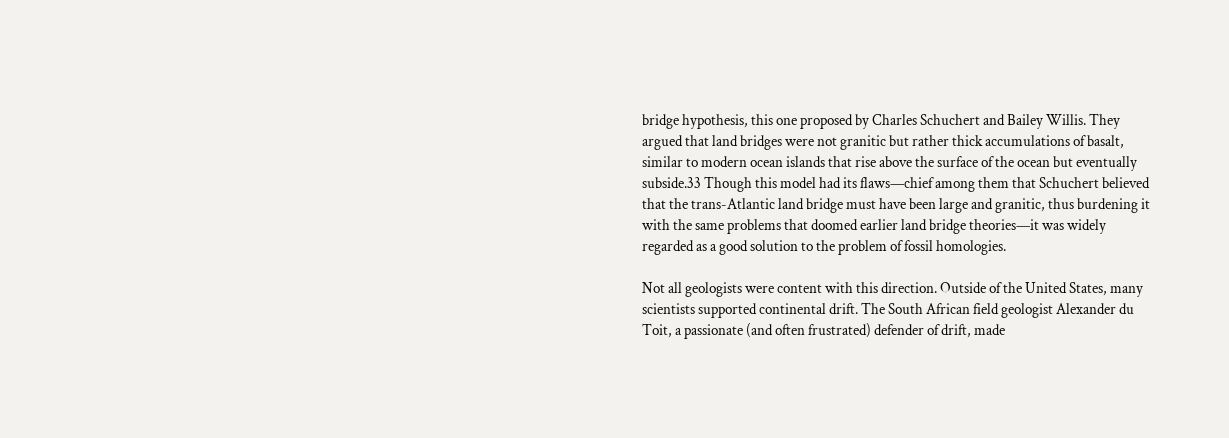bridge hypothesis, this one proposed by Charles Schuchert and Bailey Willis. They argued that land bridges were not granitic but rather thick accumulations of basalt, similar to modern ocean islands that rise above the surface of the ocean but eventually subside.33 Though this model had its flaws—chief among them that Schuchert believed that the trans-Atlantic land bridge must have been large and granitic, thus burdening it with the same problems that doomed earlier land bridge theories—it was widely regarded as a good solution to the problem of fossil homologies.

Not all geologists were content with this direction. Outside of the United States, many scientists supported continental drift. The South African field geologist Alexander du Toit, a passionate (and often frustrated) defender of drift, made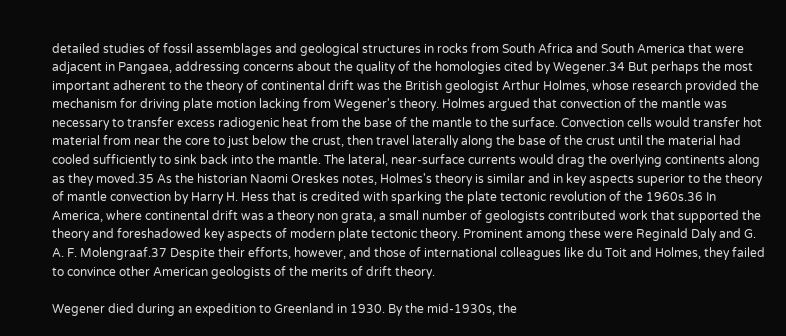detailed studies of fossil assemblages and geological structures in rocks from South Africa and South America that were adjacent in Pangaea, addressing concerns about the quality of the homologies cited by Wegener.34 But perhaps the most important adherent to the theory of continental drift was the British geologist Arthur Holmes, whose research provided the mechanism for driving plate motion lacking from Wegener's theory. Holmes argued that convection of the mantle was necessary to transfer excess radiogenic heat from the base of the mantle to the surface. Convection cells would transfer hot material from near the core to just below the crust, then travel laterally along the base of the crust until the material had cooled sufficiently to sink back into the mantle. The lateral, near-surface currents would drag the overlying continents along as they moved.35 As the historian Naomi Oreskes notes, Holmes's theory is similar and in key aspects superior to the theory of mantle convection by Harry H. Hess that is credited with sparking the plate tectonic revolution of the 1960s.36 In America, where continental drift was a theory non grata, a small number of geologists contributed work that supported the theory and foreshadowed key aspects of modern plate tectonic theory. Prominent among these were Reginald Daly and G. A. F. Molengraaf.37 Despite their efforts, however, and those of international colleagues like du Toit and Holmes, they failed to convince other American geologists of the merits of drift theory.

Wegener died during an expedition to Greenland in 1930. By the mid-1930s, the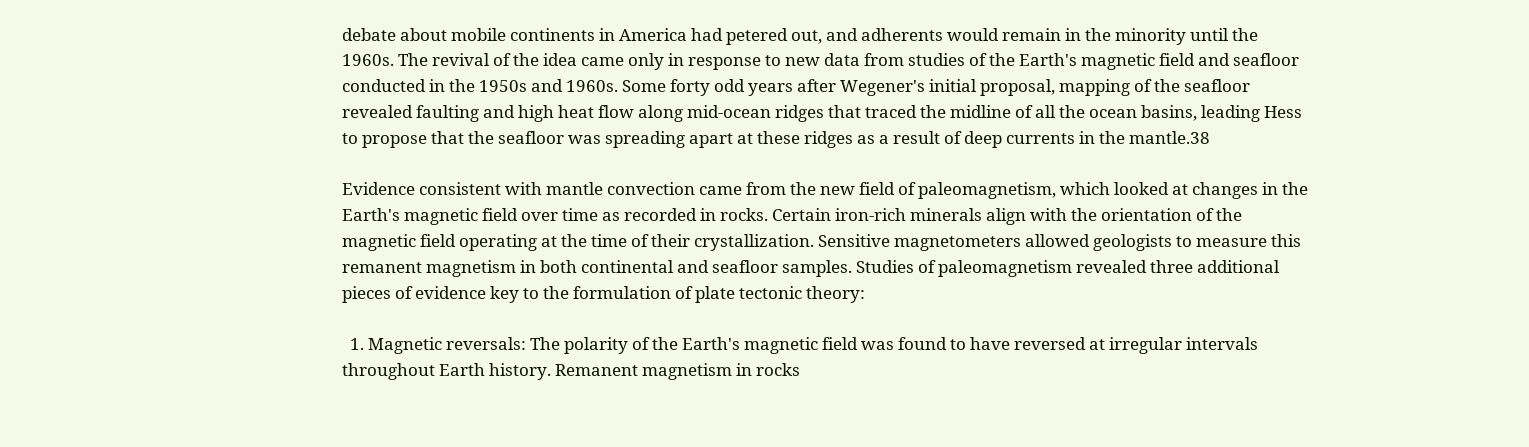debate about mobile continents in America had petered out, and adherents would remain in the minority until the 1960s. The revival of the idea came only in response to new data from studies of the Earth's magnetic field and seafloor conducted in the 1950s and 1960s. Some forty odd years after Wegener's initial proposal, mapping of the seafloor revealed faulting and high heat flow along mid-ocean ridges that traced the midline of all the ocean basins, leading Hess to propose that the seafloor was spreading apart at these ridges as a result of deep currents in the mantle.38

Evidence consistent with mantle convection came from the new field of paleomagnetism, which looked at changes in the Earth's magnetic field over time as recorded in rocks. Certain iron-rich minerals align with the orientation of the magnetic field operating at the time of their crystallization. Sensitive magnetometers allowed geologists to measure this remanent magnetism in both continental and seafloor samples. Studies of paleomagnetism revealed three additional pieces of evidence key to the formulation of plate tectonic theory:

  1. Magnetic reversals: The polarity of the Earth's magnetic field was found to have reversed at irregular intervals throughout Earth history. Remanent magnetism in rocks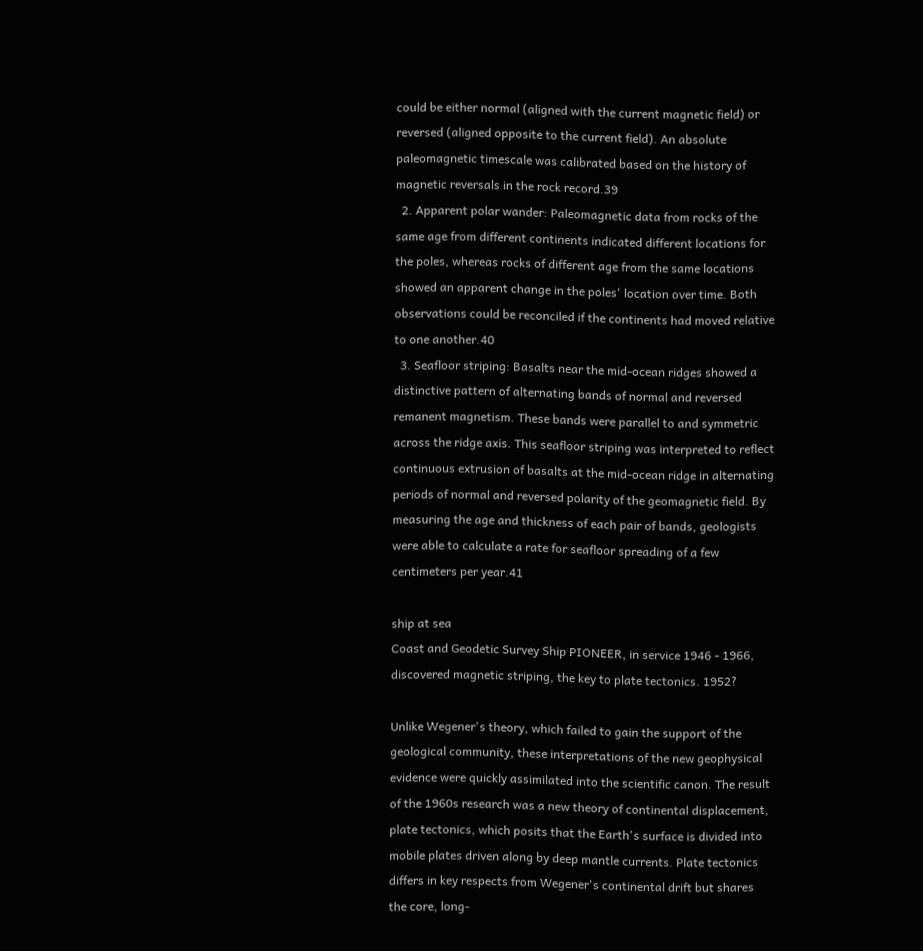could be either normal (aligned with the current magnetic field) or reversed (aligned opposite to the current field). An absolute paleomagnetic timescale was calibrated based on the history of magnetic reversals in the rock record.39
  2. Apparent polar wander: Paleomagnetic data from rocks of the same age from different continents indicated different locations for the poles, whereas rocks of different age from the same locations showed an apparent change in the poles' location over time. Both observations could be reconciled if the continents had moved relative to one another.40
  3. Seafloor striping: Basalts near the mid-ocean ridges showed a distinctive pattern of alternating bands of normal and reversed remanent magnetism. These bands were parallel to and symmetric across the ridge axis. This seafloor striping was interpreted to reflect continuous extrusion of basalts at the mid-ocean ridge in alternating periods of normal and reversed polarity of the geomagnetic field. By measuring the age and thickness of each pair of bands, geologists were able to calculate a rate for seafloor spreading of a few centimeters per year.41

ship at sea
Coast and Geodetic Survey Ship PIONEER, in service 1946 - 1966, discovered magnetic striping, the key to plate tectonics. 1952?

Unlike Wegener's theory, which failed to gain the support of the geological community, these interpretations of the new geophysical evidence were quickly assimilated into the scientific canon. The result of the 1960s research was a new theory of continental displacement, plate tectonics, which posits that the Earth's surface is divided into mobile plates driven along by deep mantle currents. Plate tectonics differs in key respects from Wegener's continental drift but shares the core, long-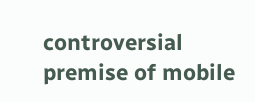controversial premise of mobile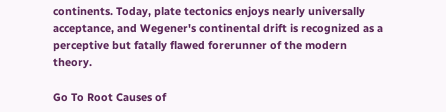continents. Today, plate tectonics enjoys nearly universally acceptance, and Wegener's continental drift is recognized as a perceptive but fatally flawed forerunner of the modern theory.

Go To Root Causes of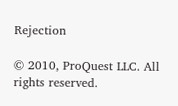Rejection

© 2010, ProQuest LLC. All rights reserved.